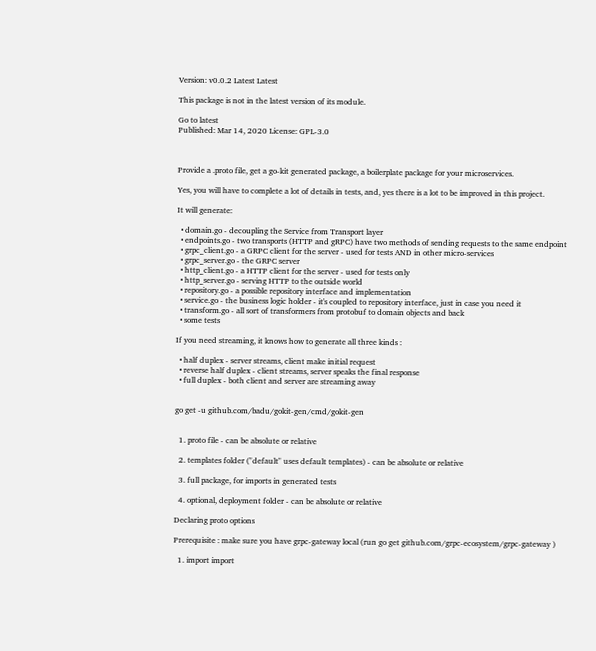Version: v0.0.2 Latest Latest

This package is not in the latest version of its module.

Go to latest
Published: Mar 14, 2020 License: GPL-3.0



Provide a .proto file, get a go-kit generated package, a boilerplate package for your microservices.

Yes, you will have to complete a lot of details in tests, and, yes there is a lot to be improved in this project.

It will generate:

  • domain.go - decoupling the Service from Transport layer
  • endpoints.go - two transports (HTTP and gRPC) have two methods of sending requests to the same endpoint
  • grpc_client.go - a GRPC client for the server - used for tests AND in other micro-services
  • grpc_server.go - the GRPC server
  • http_client.go - a HTTP client for the server - used for tests only
  • http_server.go - serving HTTP to the outside world
  • repository.go - a possible repository interface and implementation
  • service.go - the business logic holder - it's coupled to repository interface, just in case you need it
  • transform.go - all sort of transformers from protobuf to domain objects and back
  • some tests

If you need streaming, it knows how to generate all three kinds :

  • half duplex - server streams, client make initial request
  • reverse half duplex - client streams, server speaks the final response
  • full duplex - both client and server are streaming away


go get -u github.com/badu/gokit-gen/cmd/gokit-gen


  1. proto file - can be absolute or relative

  2. templates folder ("default" uses default templates) - can be absolute or relative

  3. full package, for imports in generated tests

  4. optional, deployment folder - can be absolute or relative

Declaring proto options

Prerequisite : make sure you have grpc-gateway local (run go get github.com/grpc-ecosystem/grpc-gateway )

  1. import import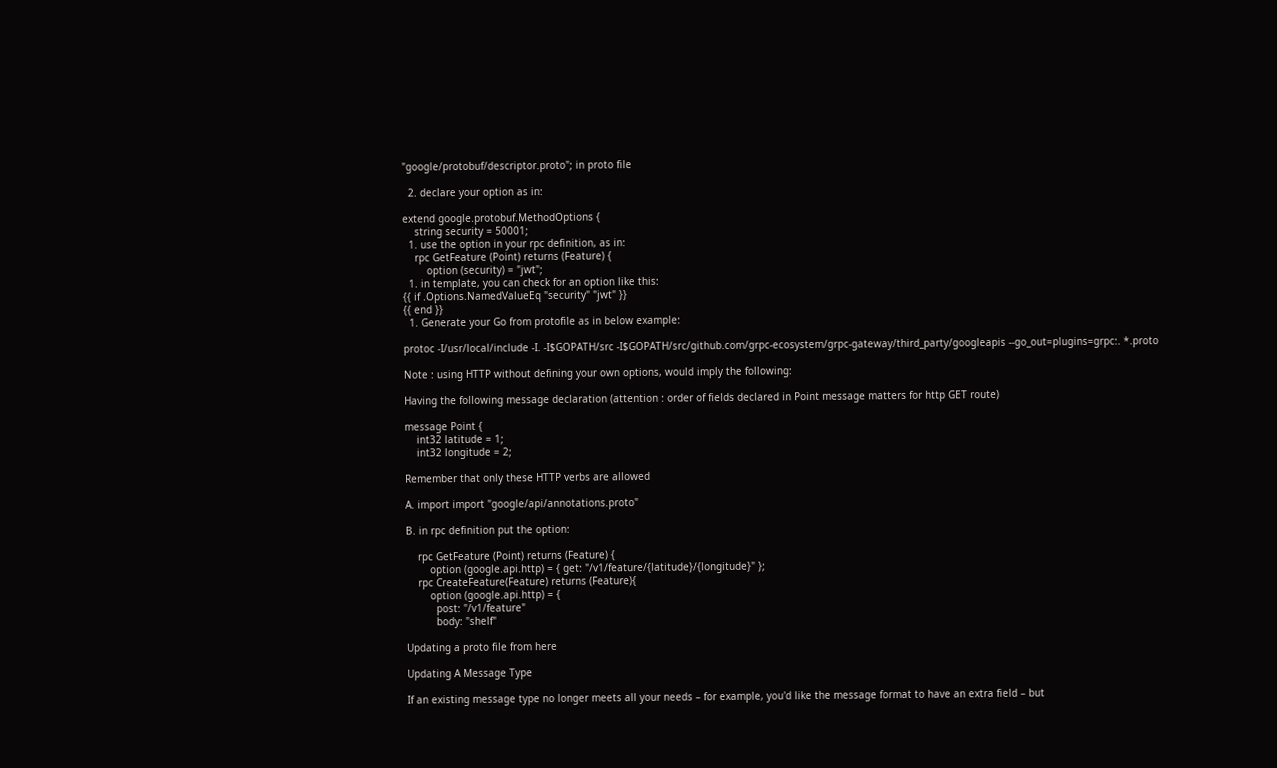"google/protobuf/descriptor.proto"; in proto file

  2. declare your option as in:

extend google.protobuf.MethodOptions {
    string security = 50001;
  1. use the option in your rpc definition, as in:
    rpc GetFeature (Point) returns (Feature) {
        option (security) = "jwt";
  1. in template, you can check for an option like this:
{{ if .Options.NamedValueEq "security" "jwt" }}
{{ end }}
  1. Generate your Go from protofile as in below example:

protoc -I/usr/local/include -I. -I$GOPATH/src -I$GOPATH/src/github.com/grpc-ecosystem/grpc-gateway/third_party/googleapis --go_out=plugins=grpc:. *.proto

Note : using HTTP without defining your own options, would imply the following:

Having the following message declaration (attention : order of fields declared in Point message matters for http GET route)

message Point {
    int32 latitude = 1;
    int32 longitude = 2;

Remember that only these HTTP verbs are allowed

A. import import "google/api/annotations.proto"

B. in rpc definition put the option:

    rpc GetFeature (Point) returns (Feature) {
        option (google.api.http) = { get: "/v1/feature/{latitude}/{longitude}" };
    rpc CreateFeature(Feature) returns (Feature){
        option (google.api.http) = {
          post: "/v1/feature"
          body: "shelf"

Updating a proto file from here

Updating A Message Type

If an existing message type no longer meets all your needs – for example, you'd like the message format to have an extra field – but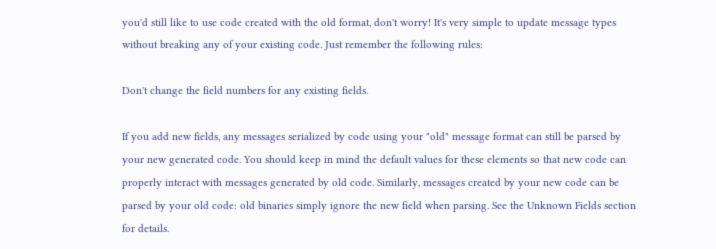you'd still like to use code created with the old format, don't worry! It's very simple to update message types without breaking any of your existing code. Just remember the following rules:

Don't change the field numbers for any existing fields.

If you add new fields, any messages serialized by code using your "old" message format can still be parsed by your new generated code. You should keep in mind the default values for these elements so that new code can properly interact with messages generated by old code. Similarly, messages created by your new code can be parsed by your old code: old binaries simply ignore the new field when parsing. See the Unknown Fields section for details.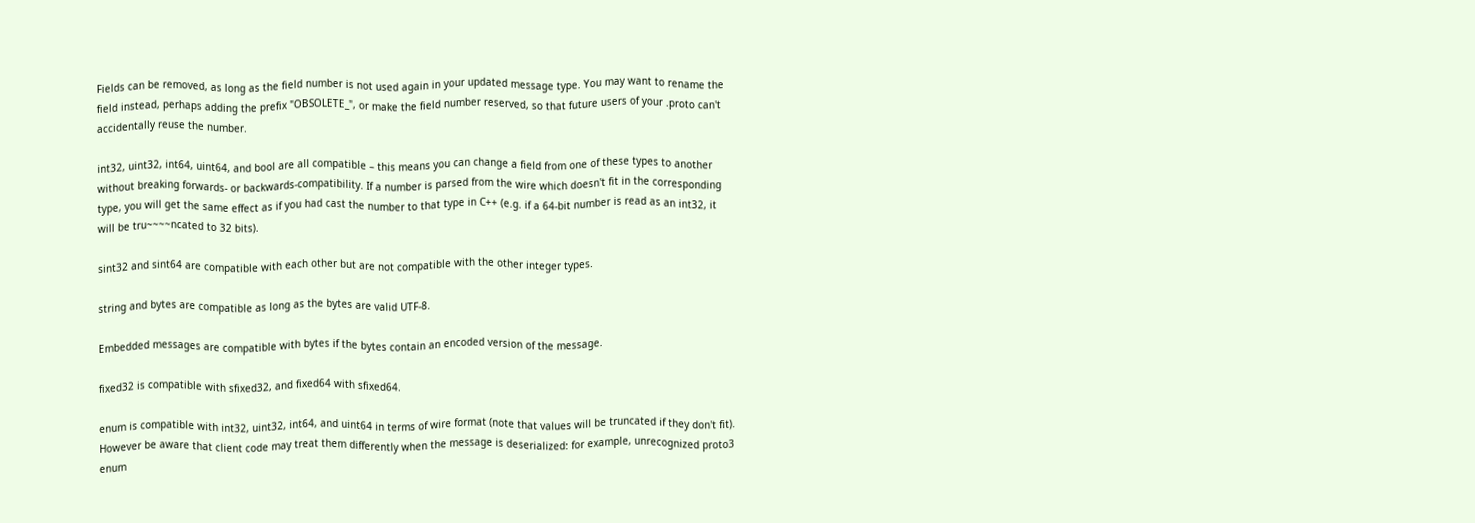Fields can be removed, as long as the field number is not used again in your updated message type. You may want to rename the field instead, perhaps adding the prefix "OBSOLETE_", or make the field number reserved, so that future users of your .proto can't accidentally reuse the number.

int32, uint32, int64, uint64, and bool are all compatible – this means you can change a field from one of these types to another without breaking forwards- or backwards-compatibility. If a number is parsed from the wire which doesn't fit in the corresponding type, you will get the same effect as if you had cast the number to that type in C++ (e.g. if a 64-bit number is read as an int32, it will be tru~~~~ncated to 32 bits).

sint32 and sint64 are compatible with each other but are not compatible with the other integer types.

string and bytes are compatible as long as the bytes are valid UTF-8.

Embedded messages are compatible with bytes if the bytes contain an encoded version of the message.

fixed32 is compatible with sfixed32, and fixed64 with sfixed64.

enum is compatible with int32, uint32, int64, and uint64 in terms of wire format (note that values will be truncated if they don't fit). However be aware that client code may treat them differently when the message is deserialized: for example, unrecognized proto3 enum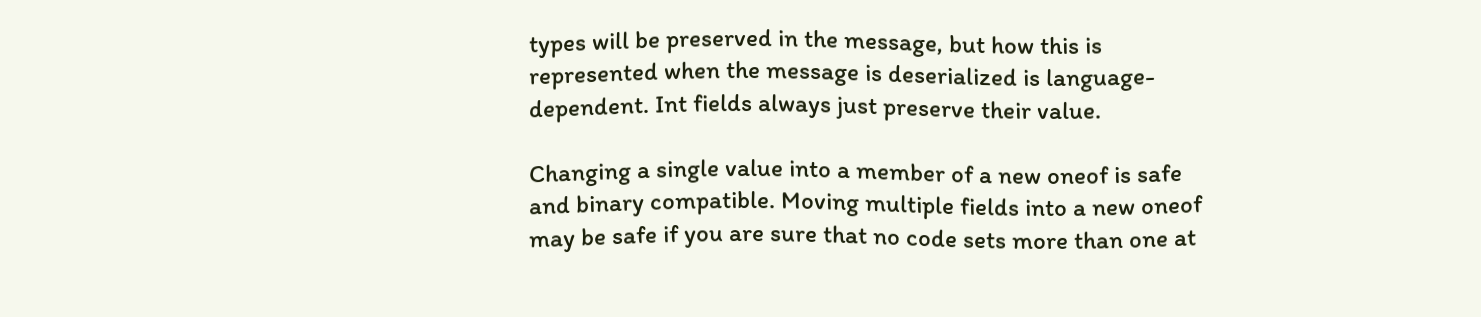types will be preserved in the message, but how this is represented when the message is deserialized is language-dependent. Int fields always just preserve their value.

Changing a single value into a member of a new oneof is safe and binary compatible. Moving multiple fields into a new oneof may be safe if you are sure that no code sets more than one at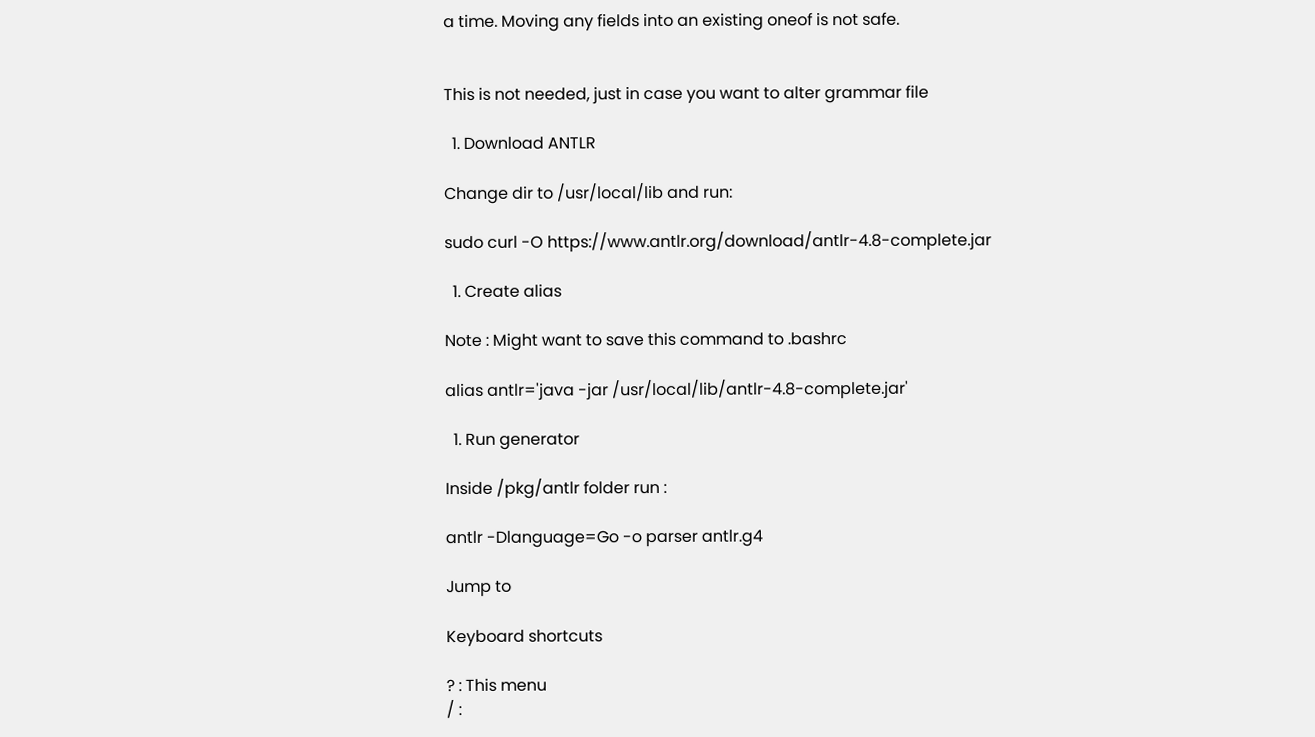a time. Moving any fields into an existing oneof is not safe.


This is not needed, just in case you want to alter grammar file

  1. Download ANTLR

Change dir to /usr/local/lib and run:

sudo curl -O https://www.antlr.org/download/antlr-4.8-complete.jar

  1. Create alias

Note : Might want to save this command to .bashrc

alias antlr='java -jar /usr/local/lib/antlr-4.8-complete.jar'

  1. Run generator

Inside /pkg/antlr folder run :

antlr -Dlanguage=Go -o parser antlr.g4

Jump to

Keyboard shortcuts

? : This menu
/ :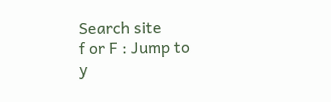Search site
f or F : Jump to
y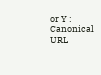or Y : Canonical URL